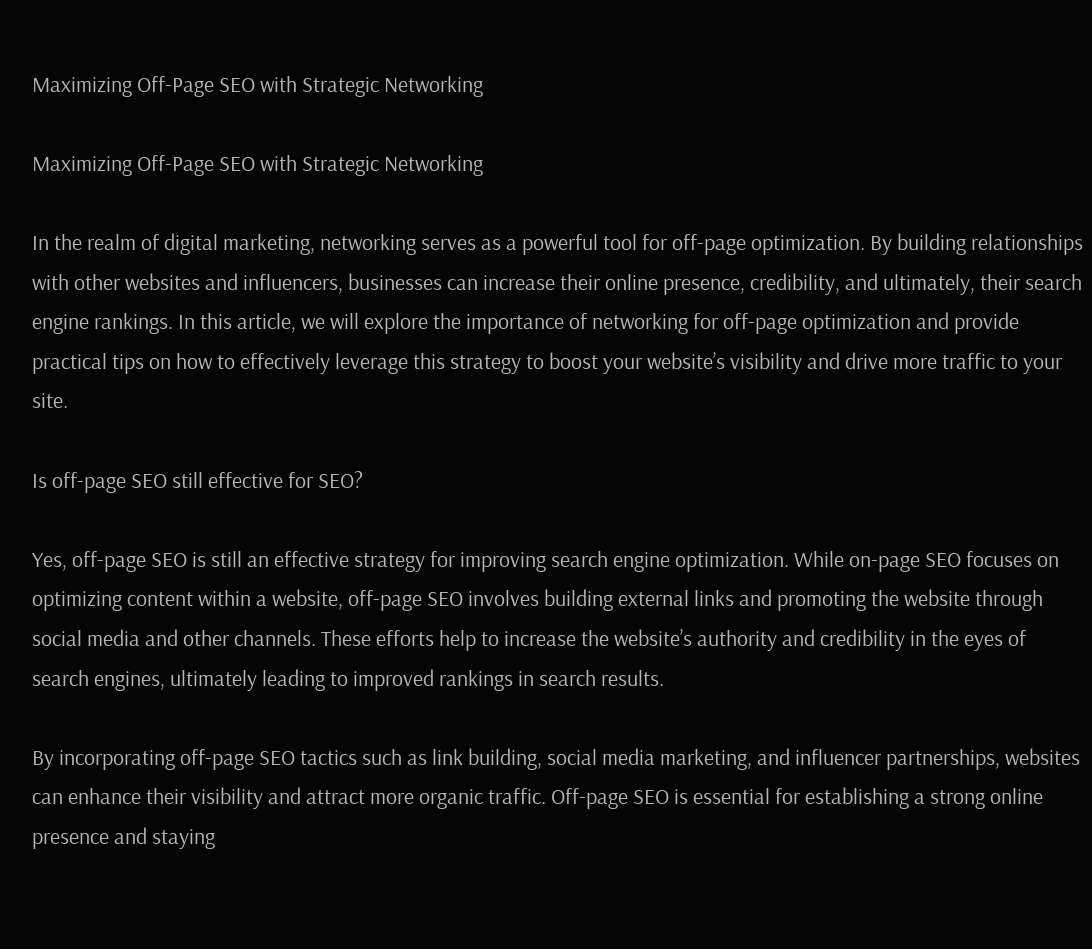Maximizing Off-Page SEO with Strategic Networking

Maximizing Off-Page SEO with Strategic Networking

In the realm of digital marketing, networking serves as a powerful tool for off-page optimization. By building relationships with other websites and influencers, businesses can increase their online presence, credibility, and ultimately, their search engine rankings. In this article, we will explore the importance of networking for off-page optimization and provide practical tips on how to effectively leverage this strategy to boost your website’s visibility and drive more traffic to your site.

Is off-page SEO still effective for SEO?

Yes, off-page SEO is still an effective strategy for improving search engine optimization. While on-page SEO focuses on optimizing content within a website, off-page SEO involves building external links and promoting the website through social media and other channels. These efforts help to increase the website’s authority and credibility in the eyes of search engines, ultimately leading to improved rankings in search results.

By incorporating off-page SEO tactics such as link building, social media marketing, and influencer partnerships, websites can enhance their visibility and attract more organic traffic. Off-page SEO is essential for establishing a strong online presence and staying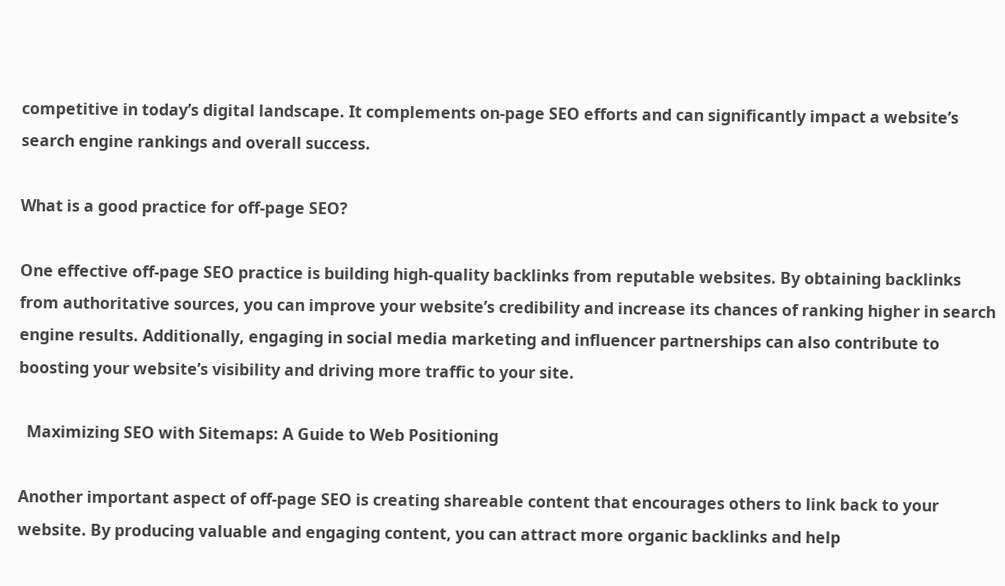competitive in today’s digital landscape. It complements on-page SEO efforts and can significantly impact a website’s search engine rankings and overall success.

What is a good practice for off-page SEO?

One effective off-page SEO practice is building high-quality backlinks from reputable websites. By obtaining backlinks from authoritative sources, you can improve your website’s credibility and increase its chances of ranking higher in search engine results. Additionally, engaging in social media marketing and influencer partnerships can also contribute to boosting your website’s visibility and driving more traffic to your site.

  Maximizing SEO with Sitemaps: A Guide to Web Positioning

Another important aspect of off-page SEO is creating shareable content that encourages others to link back to your website. By producing valuable and engaging content, you can attract more organic backlinks and help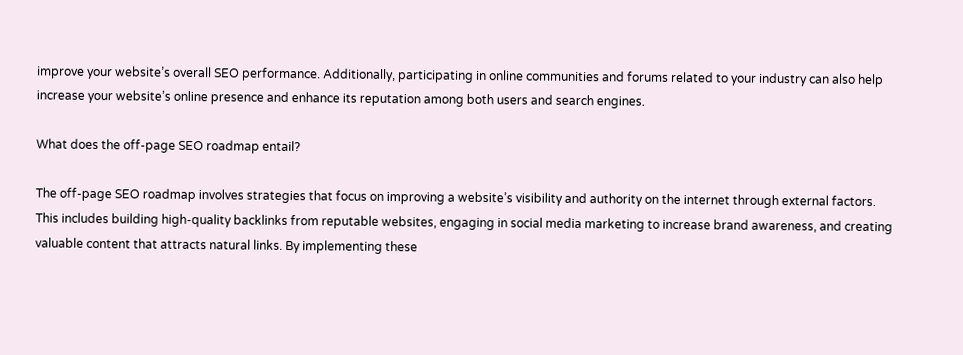improve your website’s overall SEO performance. Additionally, participating in online communities and forums related to your industry can also help increase your website’s online presence and enhance its reputation among both users and search engines.

What does the off-page SEO roadmap entail?

The off-page SEO roadmap involves strategies that focus on improving a website’s visibility and authority on the internet through external factors. This includes building high-quality backlinks from reputable websites, engaging in social media marketing to increase brand awareness, and creating valuable content that attracts natural links. By implementing these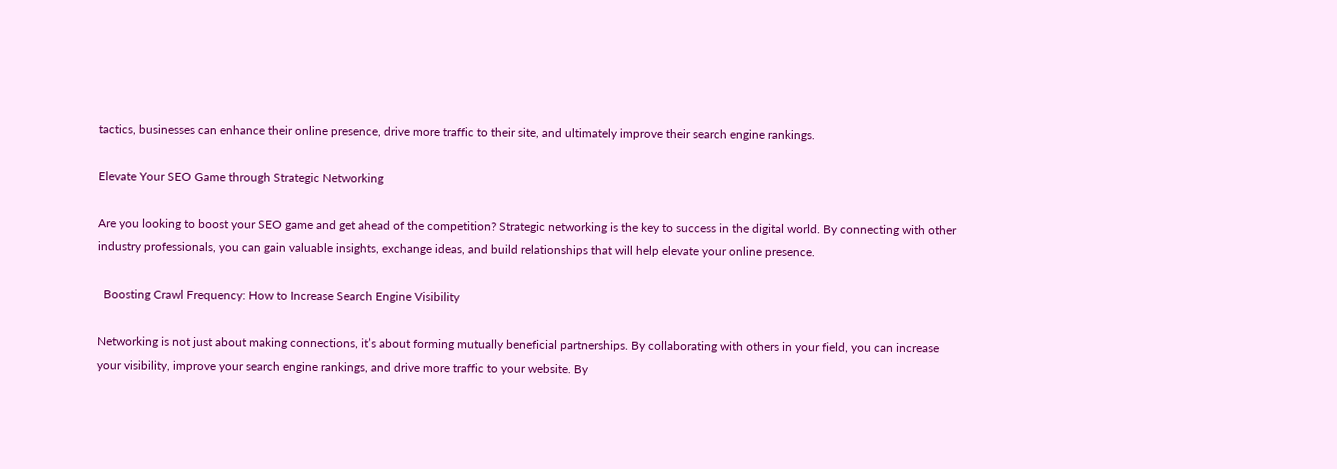tactics, businesses can enhance their online presence, drive more traffic to their site, and ultimately improve their search engine rankings.

Elevate Your SEO Game through Strategic Networking

Are you looking to boost your SEO game and get ahead of the competition? Strategic networking is the key to success in the digital world. By connecting with other industry professionals, you can gain valuable insights, exchange ideas, and build relationships that will help elevate your online presence.

  Boosting Crawl Frequency: How to Increase Search Engine Visibility

Networking is not just about making connections, it’s about forming mutually beneficial partnerships. By collaborating with others in your field, you can increase your visibility, improve your search engine rankings, and drive more traffic to your website. By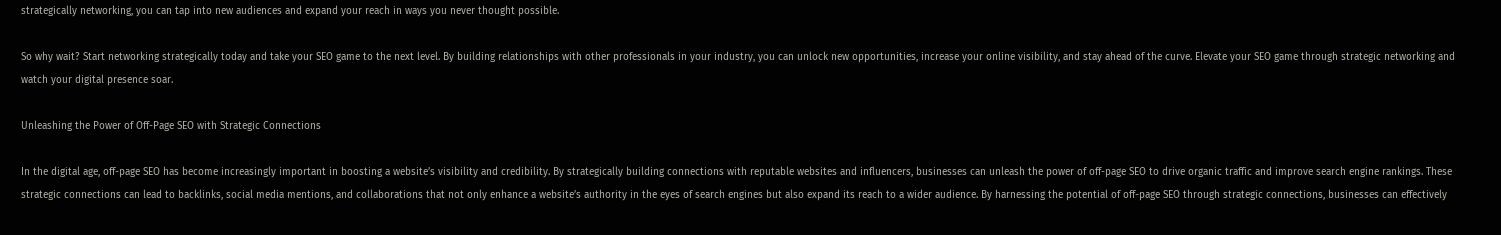strategically networking, you can tap into new audiences and expand your reach in ways you never thought possible.

So why wait? Start networking strategically today and take your SEO game to the next level. By building relationships with other professionals in your industry, you can unlock new opportunities, increase your online visibility, and stay ahead of the curve. Elevate your SEO game through strategic networking and watch your digital presence soar.

Unleashing the Power of Off-Page SEO with Strategic Connections

In the digital age, off-page SEO has become increasingly important in boosting a website’s visibility and credibility. By strategically building connections with reputable websites and influencers, businesses can unleash the power of off-page SEO to drive organic traffic and improve search engine rankings. These strategic connections can lead to backlinks, social media mentions, and collaborations that not only enhance a website’s authority in the eyes of search engines but also expand its reach to a wider audience. By harnessing the potential of off-page SEO through strategic connections, businesses can effectively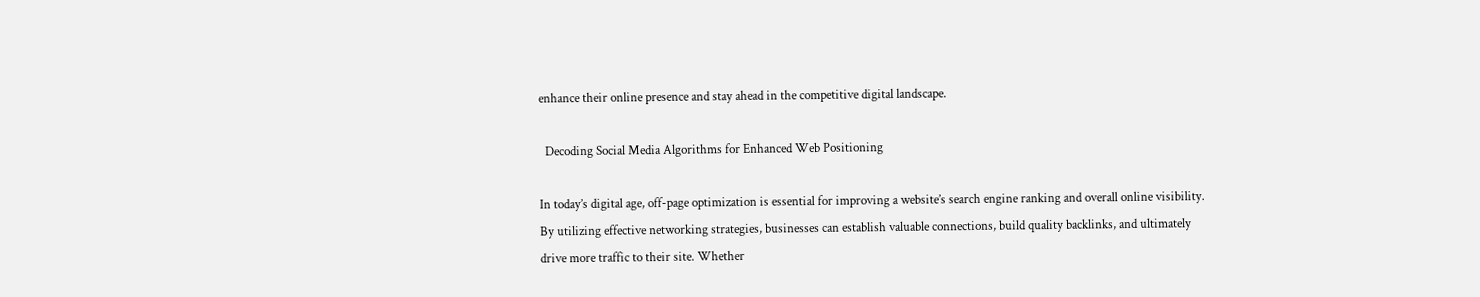enhance their online presence and stay ahead in the competitive digital landscape.

  Decoding Social Media Algorithms for Enhanced Web Positioning

In today’s digital age, off-page optimization is essential for improving a website’s search engine ranking and overall online visibility. By utilizing effective networking strategies, businesses can establish valuable connections, build quality backlinks, and ultimately drive more traffic to their site. Whether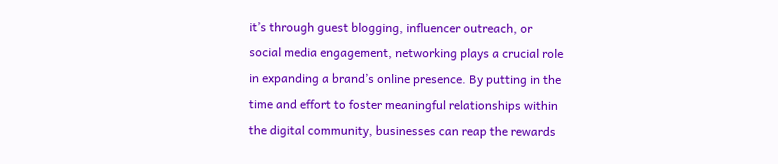it’s through guest blogging, influencer outreach, or social media engagement, networking plays a crucial role in expanding a brand’s online presence. By putting in the time and effort to foster meaningful relationships within the digital community, businesses can reap the rewards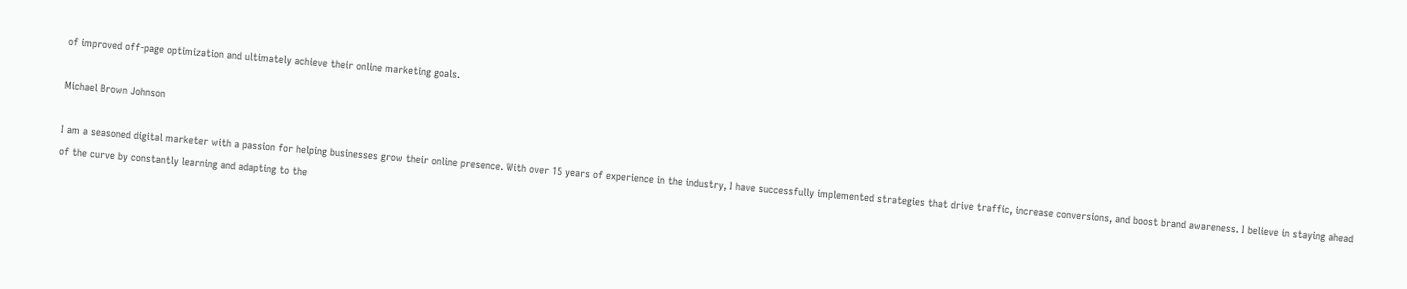of improved off-page optimization and ultimately achieve their online marketing goals.

Michael Brown Johnson

I am a seasoned digital marketer with a passion for helping businesses grow their online presence. With over 15 years of experience in the industry, I have successfully implemented strategies that drive traffic, increase conversions, and boost brand awareness. I believe in staying ahead of the curve by constantly learning and adapting to the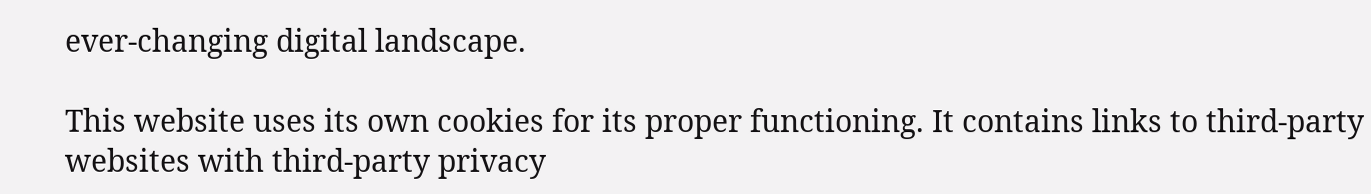ever-changing digital landscape.

This website uses its own cookies for its proper functioning. It contains links to third-party websites with third-party privacy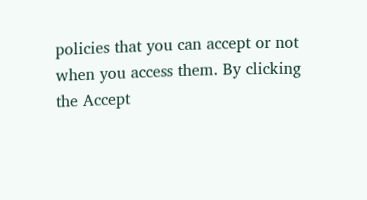policies that you can accept or not when you access them. By clicking the Accept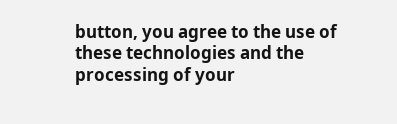button, you agree to the use of these technologies and the processing of your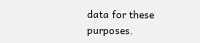data for these purposes.